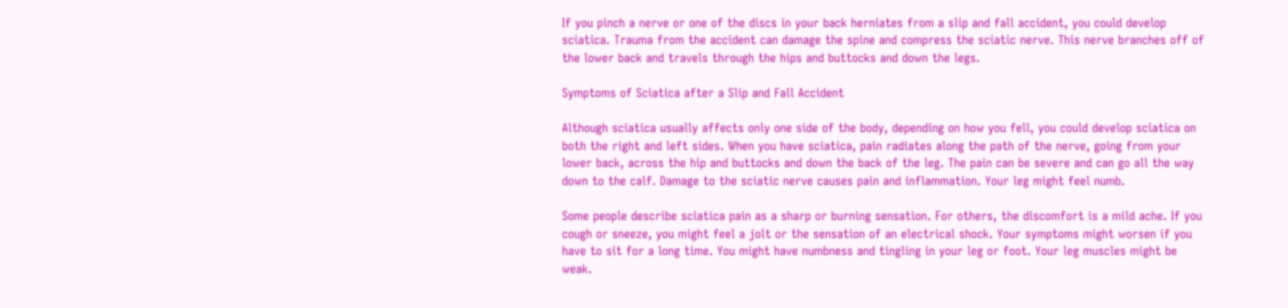If you pinch a nerve or one of the discs in your back herniates from a slip and fall accident, you could develop sciatica. Trauma from the accident can damage the spine and compress the sciatic nerve. This nerve branches off of the lower back and travels through the hips and buttocks and down the legs.

Symptoms of Sciatica after a Slip and Fall Accident

Although sciatica usually affects only one side of the body, depending on how you fell, you could develop sciatica on both the right and left sides. When you have sciatica, pain radiates along the path of the nerve, going from your lower back, across the hip and buttocks and down the back of the leg. The pain can be severe and can go all the way down to the calf. Damage to the sciatic nerve causes pain and inflammation. Your leg might feel numb.

Some people describe sciatica pain as a sharp or burning sensation. For others, the discomfort is a mild ache. If you cough or sneeze, you might feel a jolt or the sensation of an electrical shock. Your symptoms might worsen if you have to sit for a long time. You might have numbness and tingling in your leg or foot. Your leg muscles might be weak.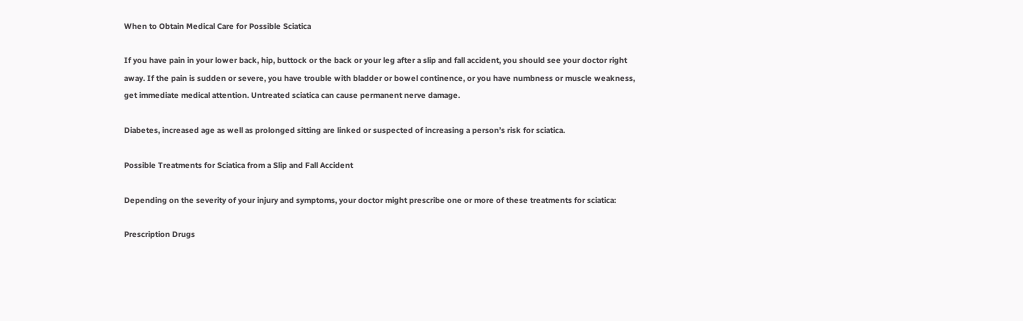When to Obtain Medical Care for Possible Sciatica

If you have pain in your lower back, hip, buttock or the back or your leg after a slip and fall accident, you should see your doctor right away. If the pain is sudden or severe, you have trouble with bladder or bowel continence, or you have numbness or muscle weakness, get immediate medical attention. Untreated sciatica can cause permanent nerve damage.

Diabetes, increased age as well as prolonged sitting are linked or suspected of increasing a person’s risk for sciatica.

Possible Treatments for Sciatica from a Slip and Fall Accident

Depending on the severity of your injury and symptoms, your doctor might prescribe one or more of these treatments for sciatica:

Prescription Drugs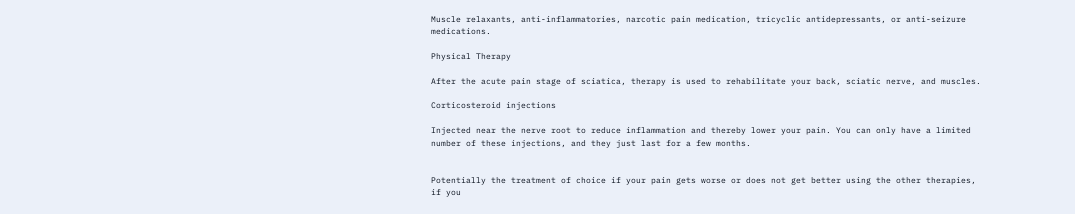Muscle relaxants, anti-inflammatories, narcotic pain medication, tricyclic antidepressants, or anti-seizure medications.

Physical Therapy

After the acute pain stage of sciatica, therapy is used to rehabilitate your back, sciatic nerve, and muscles.

Corticosteroid injections

Injected near the nerve root to reduce inflammation and thereby lower your pain. You can only have a limited number of these injections, and they just last for a few months.


Potentially the treatment of choice if your pain gets worse or does not get better using the other therapies, if you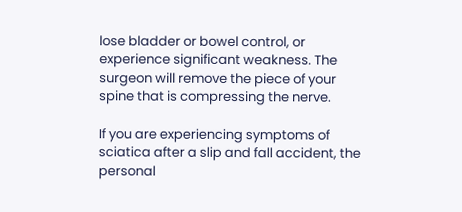lose bladder or bowel control, or experience significant weakness. The surgeon will remove the piece of your spine that is compressing the nerve.

If you are experiencing symptoms of sciatica after a slip and fall accident, the personal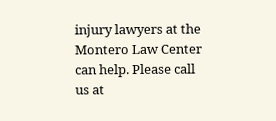injury lawyers at the Montero Law Center can help. Please call us at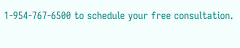1-954-767-6500 to schedule your free consultation.